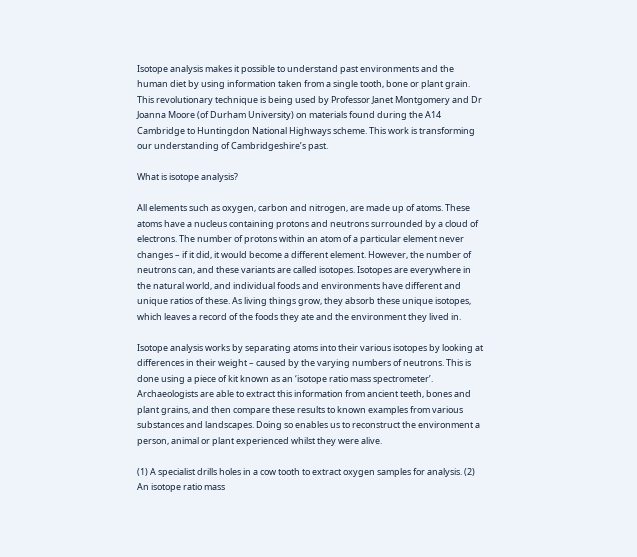Isotope analysis makes it possible to understand past environments and the human diet by using information taken from a single tooth, bone or plant grain. This revolutionary technique is being used by Professor Janet Montgomery and Dr Joanna Moore (of Durham University) on materials found during the A14 Cambridge to Huntingdon National Highways scheme. This work is transforming our understanding of Cambridgeshire’s past.

What is isotope analysis?

All elements such as oxygen, carbon and nitrogen, are made up of atoms. These atoms have a nucleus containing protons and neutrons surrounded by a cloud of electrons. The number of protons within an atom of a particular element never changes – if it did, it would become a different element. However, the number of neutrons can, and these variants are called isotopes. Isotopes are everywhere in the natural world, and individual foods and environments have different and unique ratios of these. As living things grow, they absorb these unique isotopes, which leaves a record of the foods they ate and the environment they lived in.

Isotope analysis works by separating atoms into their various isotopes by looking at differences in their weight – caused by the varying numbers of neutrons. This is done using a piece of kit known as an ‘isotope ratio mass spectrometer’. Archaeologists are able to extract this information from ancient teeth, bones and plant grains, and then compare these results to known examples from various substances and landscapes. Doing so enables us to reconstruct the environment a person, animal or plant experienced whilst they were alive.

(1) A specialist drills holes in a cow tooth to extract oxygen samples for analysis. (2) An isotope ratio mass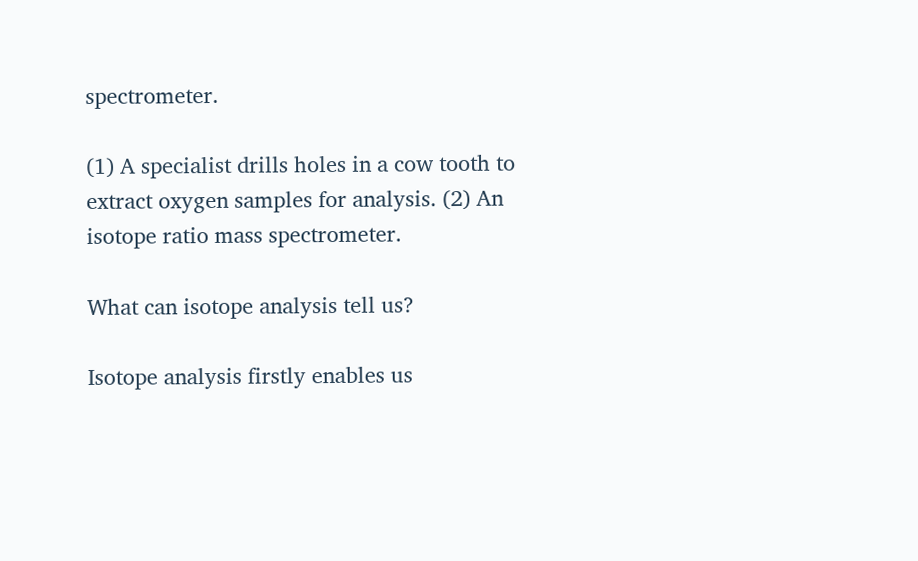spectrometer.

(1) A specialist drills holes in a cow tooth to extract oxygen samples for analysis. (2) An isotope ratio mass spectrometer.

What can isotope analysis tell us?

Isotope analysis firstly enables us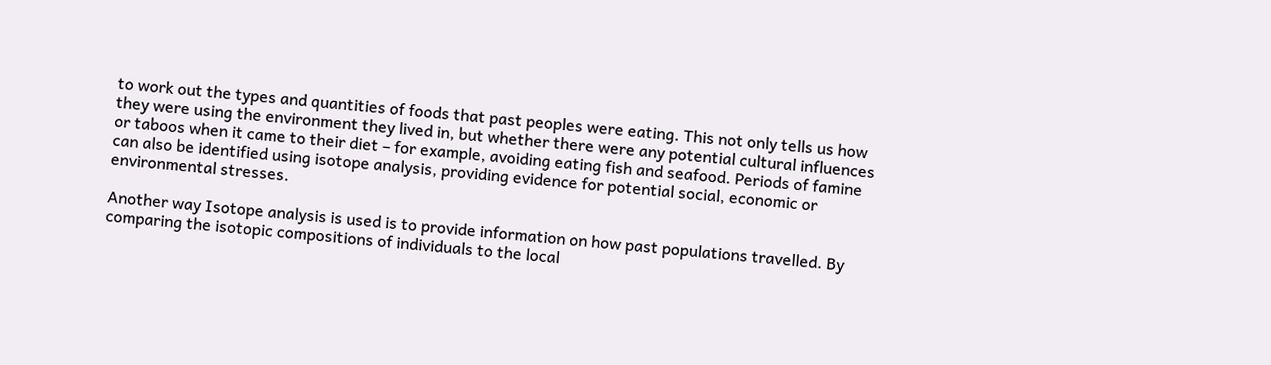to work out the types and quantities of foods that past peoples were eating. This not only tells us how they were using the environment they lived in, but whether there were any potential cultural influences or taboos when it came to their diet – for example, avoiding eating fish and seafood. Periods of famine can also be identified using isotope analysis, providing evidence for potential social, economic or environmental stresses.

Another way Isotope analysis is used is to provide information on how past populations travelled. By comparing the isotopic compositions of individuals to the local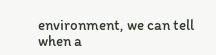environment, we can tell when a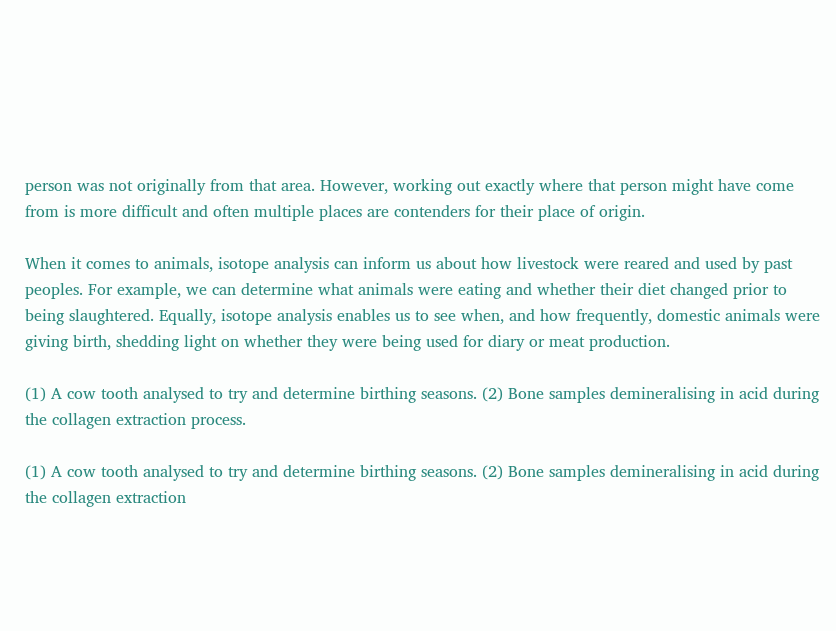person was not originally from that area. However, working out exactly where that person might have come from is more difficult and often multiple places are contenders for their place of origin.

When it comes to animals, isotope analysis can inform us about how livestock were reared and used by past peoples. For example, we can determine what animals were eating and whether their diet changed prior to being slaughtered. Equally, isotope analysis enables us to see when, and how frequently, domestic animals were giving birth, shedding light on whether they were being used for diary or meat production.

(1) A cow tooth analysed to try and determine birthing seasons. (2) Bone samples demineralising in acid during the collagen extraction process.

(1) A cow tooth analysed to try and determine birthing seasons. (2) Bone samples demineralising in acid during the collagen extraction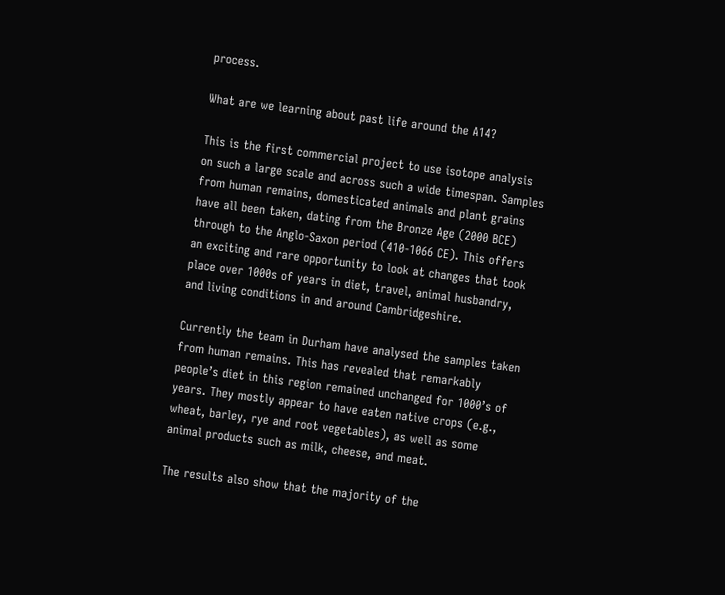process.

What are we learning about past life around the A14?

This is the first commercial project to use isotope analysis on such a large scale and across such a wide timespan. Samples from human remains, domesticated animals and plant grains have all been taken, dating from the Bronze Age (2000 BCE) through to the Anglo-Saxon period (410-1066 CE). This offers an exciting and rare opportunity to look at changes that took place over 1000s of years in diet, travel, animal husbandry, and living conditions in and around Cambridgeshire.

Currently the team in Durham have analysed the samples taken from human remains. This has revealed that remarkably people’s diet in this region remained unchanged for 1000’s of years. They mostly appear to have eaten native crops (e.g., wheat, barley, rye and root vegetables), as well as some animal products such as milk, cheese, and meat.

The results also show that the majority of the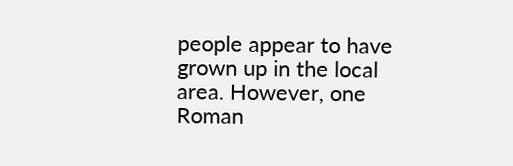people appear to have grown up in the local area. However, one Roman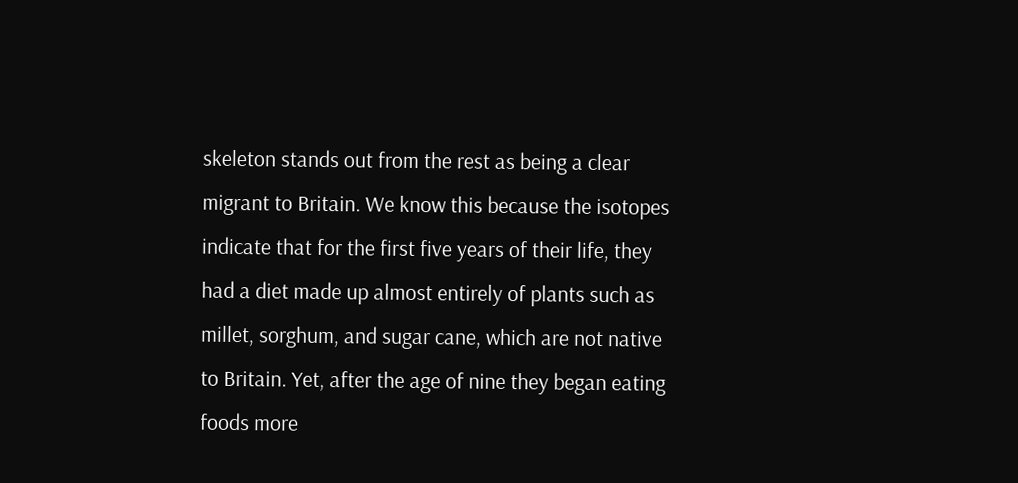skeleton stands out from the rest as being a clear migrant to Britain. We know this because the isotopes indicate that for the first five years of their life, they had a diet made up almost entirely of plants such as millet, sorghum, and sugar cane, which are not native to Britain. Yet, after the age of nine they began eating foods more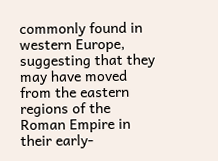commonly found in western Europe, suggesting that they may have moved from the eastern regions of the Roman Empire in their early-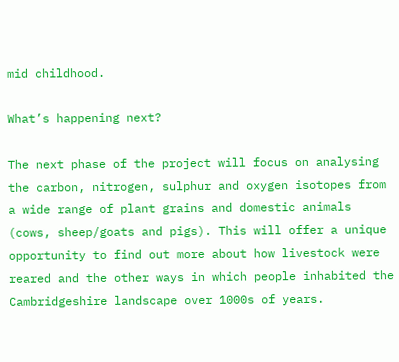mid childhood.

What’s happening next?

The next phase of the project will focus on analysing the carbon, nitrogen, sulphur and oxygen isotopes from a wide range of plant grains and domestic animals (cows, sheep/goats and pigs). This will offer a unique opportunity to find out more about how livestock were reared and the other ways in which people inhabited the Cambridgeshire landscape over 1000s of years.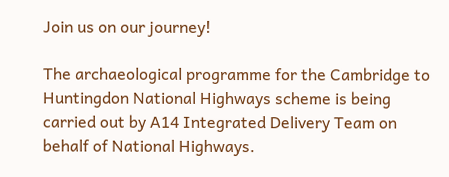Join us on our journey!

The archaeological programme for the Cambridge to Huntingdon National Highways scheme is being carried out by A14 Integrated Delivery Team on behalf of National Highways.